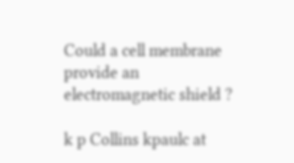Could a cell membrane provide an electromagnetic shield ?

k p Collins kpaulc at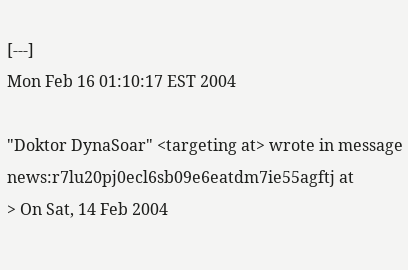[---]
Mon Feb 16 01:10:17 EST 2004

"Doktor DynaSoar" <targeting at> wrote in message
news:r7lu20pj0ecl6sb09e6eatdm7ie55agftj at
> On Sat, 14 Feb 2004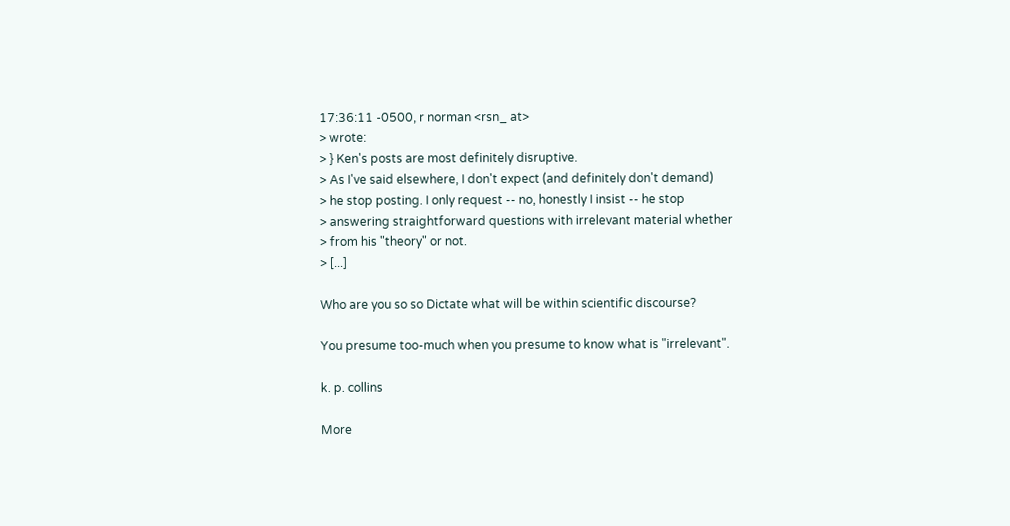17:36:11 -0500, r norman <rsn_ at>
> wrote:
> } Ken's posts are most definitely disruptive.
> As I've said elsewhere, I don't expect (and definitely don't demand)
> he stop posting. I only request -- no, honestly I insist -- he stop
> answering straightforward questions with irrelevant material whether
> from his "theory" or not.
> [...]

Who are you so so Dictate what will be within scientific discourse?

You presume too-much when you presume to know what is "irrelevant".

k. p. collins

More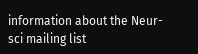information about the Neur-sci mailing list